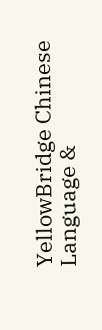YellowBridge Chinese Language &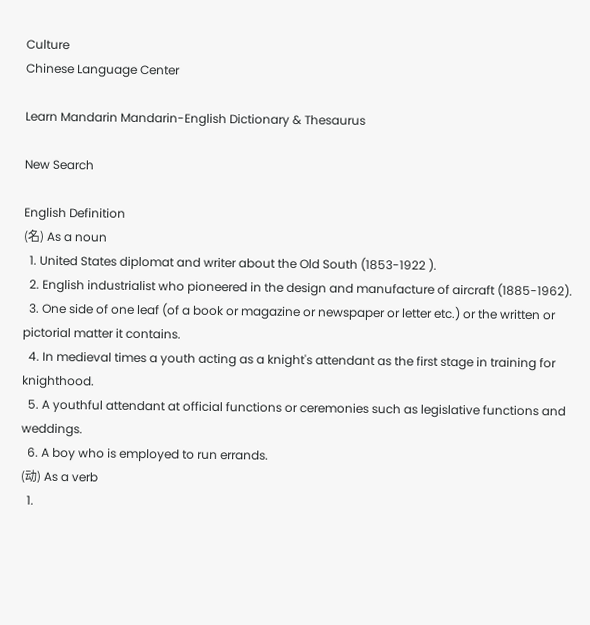Culture
Chinese Language Center

Learn Mandarin Mandarin-English Dictionary & Thesaurus

New Search

English Definition
(名) As a noun
  1. United States diplomat and writer about the Old South (1853-1922 ).
  2. English industrialist who pioneered in the design and manufacture of aircraft (1885-1962).
  3. One side of one leaf (of a book or magazine or newspaper or letter etc.) or the written or pictorial matter it contains.
  4. In medieval times a youth acting as a knight's attendant as the first stage in training for knighthood.
  5. A youthful attendant at official functions or ceremonies such as legislative functions and weddings.
  6. A boy who is employed to run errands.
(动) As a verb
  1.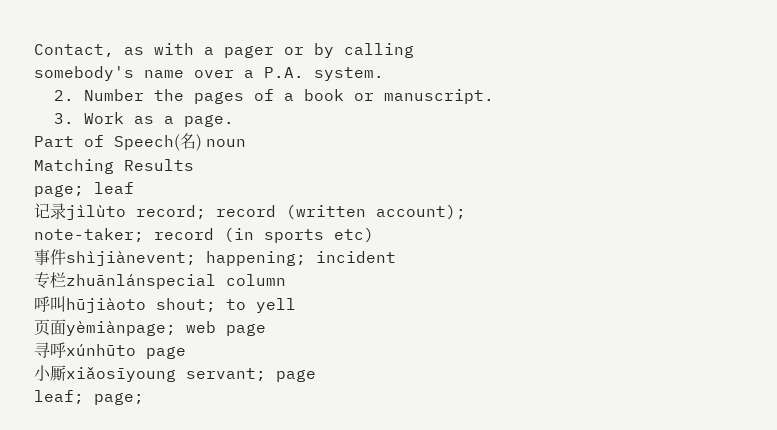Contact, as with a pager or by calling somebody's name over a P.A. system.
  2. Number the pages of a book or manuscript.
  3. Work as a page.
Part of Speech(名) noun
Matching Results
page; leaf
记录jìlùto record; record (written account); note-taker; record (in sports etc)
事件shìjiànevent; happening; incident
专栏zhuānlánspecial column
呼叫hūjiàoto shout; to yell
页面yèmiànpage; web page
寻呼xúnhūto page
小厮xiǎosīyoung servant; page
leaf; page;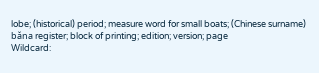lobe; (historical) period; measure word for small boats; (Chinese surname)
bǎna register; block of printing; edition; version; page
Wildcard: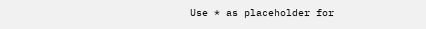Use * as placeholder for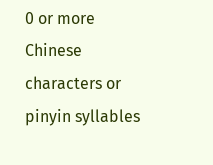0 or more
Chinese characters or pinyin syllables